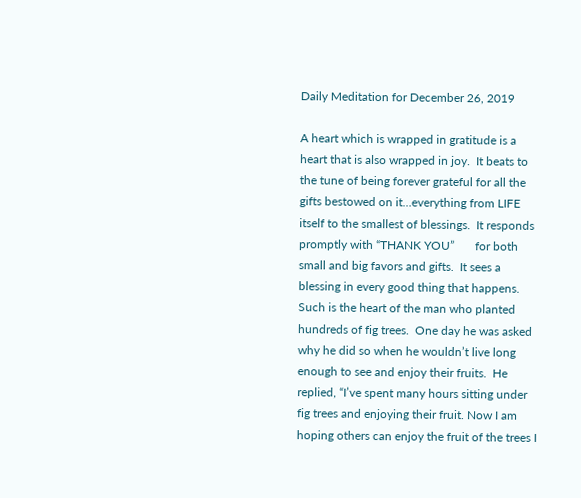Daily Meditation for December 26, 2019

A heart which is wrapped in gratitude is a heart that is also wrapped in joy.  It beats to the tune of being forever grateful for all the gifts bestowed on it…everything from LIFE itself to the smallest of blessings.  It responds promptly with “THANK YOU”       for both small and big favors and gifts.  It sees a blessing in every good thing that happens.  Such is the heart of the man who planted hundreds of fig trees.  One day he was asked why he did so when he wouldn’t live long enough to see and enjoy their fruits.  He replied, “I’ve spent many hours sitting under fig trees and enjoying their fruit. Now I am hoping others can enjoy the fruit of the trees I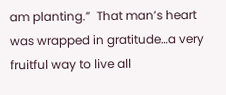am planting.”  That man’s heart was wrapped in gratitude…a very fruitful way to live all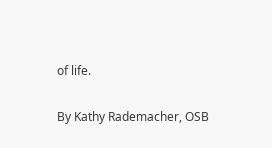of life.

By Kathy Rademacher, OSB